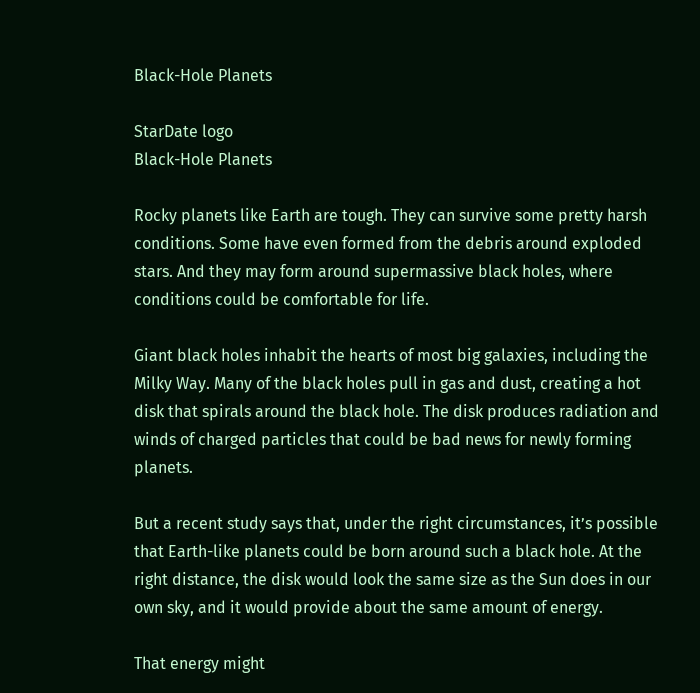Black-Hole Planets

StarDate logo
Black-Hole Planets

Rocky planets like Earth are tough. They can survive some pretty harsh conditions. Some have even formed from the debris around exploded stars. And they may form around supermassive black holes, where conditions could be comfortable for life.

Giant black holes inhabit the hearts of most big galaxies, including the Milky Way. Many of the black holes pull in gas and dust, creating a hot disk that spirals around the black hole. The disk produces radiation and winds of charged particles that could be bad news for newly forming planets.

But a recent study says that, under the right circumstances, it’s possible that Earth-like planets could be born around such a black hole. At the right distance, the disk would look the same size as the Sun does in our own sky, and it would provide about the same amount of energy.

That energy might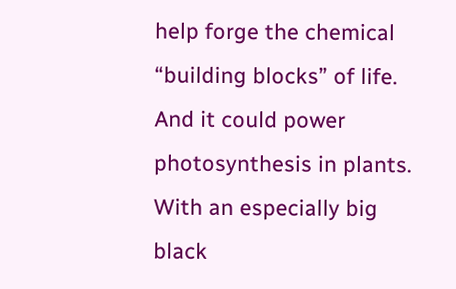help forge the chemical “building blocks” of life. And it could power photosynthesis in plants. With an especially big black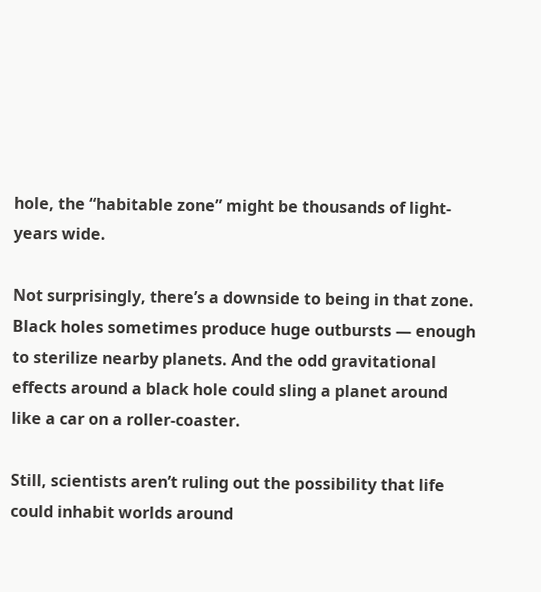hole, the “habitable zone” might be thousands of light-years wide.

Not surprisingly, there’s a downside to being in that zone. Black holes sometimes produce huge outbursts — enough to sterilize nearby planets. And the odd gravitational effects around a black hole could sling a planet around like a car on a roller-coaster.

Still, scientists aren’t ruling out the possibility that life could inhabit worlds around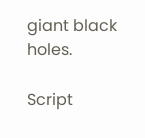giant black holes.

Script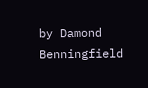by Damond Benningfield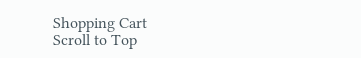Shopping Cart
Scroll to Top